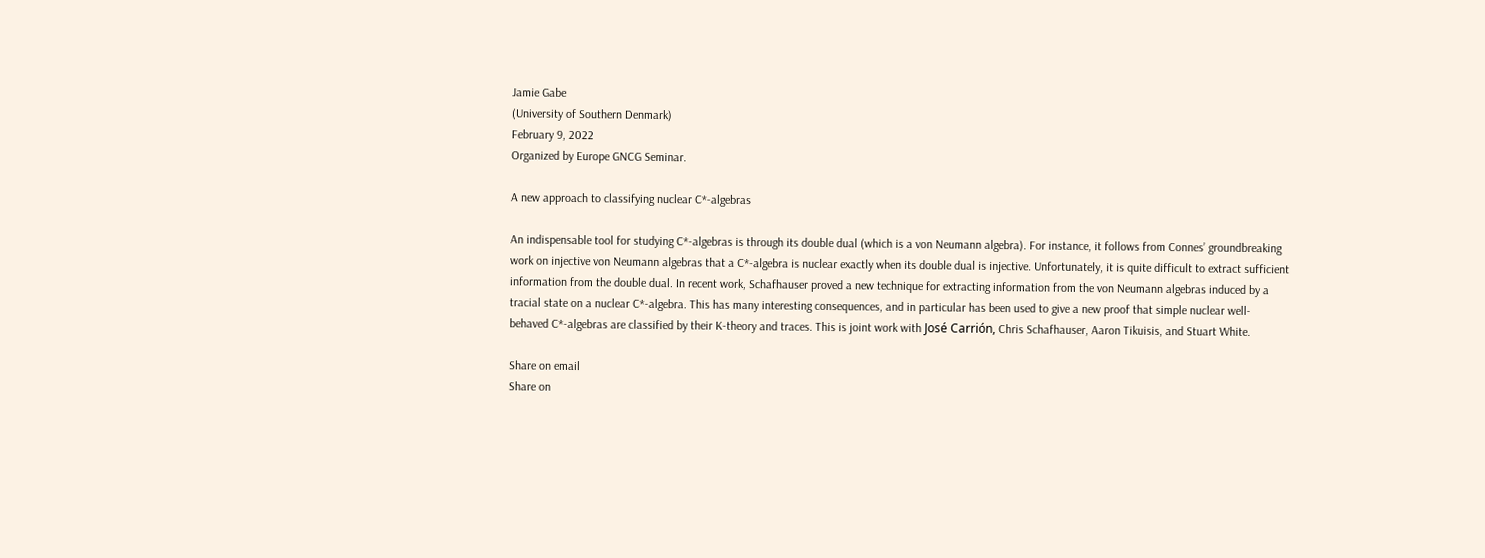Jamie Gabe
(University of Southern Denmark)
February 9, 2022
Organized by Europe GNCG Seminar.

A new approach to classifying nuclear C*-algebras

An indispensable tool for studying C*-algebras is through its double dual (which is a von Neumann algebra). For instance, it follows from Connes’ groundbreaking work on injective von Neumann algebras that a C*-algebra is nuclear exactly when its double dual is injective. Unfortunately, it is quite difficult to extract sufficient information from the double dual. In recent work, Schafhauser proved a new technique for extracting information from the von Neumann algebras induced by a tracial state on a nuclear C*-algebra. This has many interesting consequences, and in particular has been used to give a new proof that simple nuclear well-behaved C*-algebras are classified by their K-theory and traces. This is joint work with José Carrión, Chris Schafhauser, Aaron Tikuisis, and Stuart White.

Share on email
Share on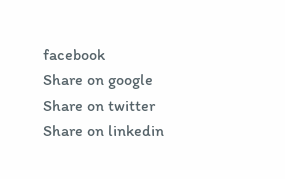facebook
Share on google
Share on twitter
Share on linkedin